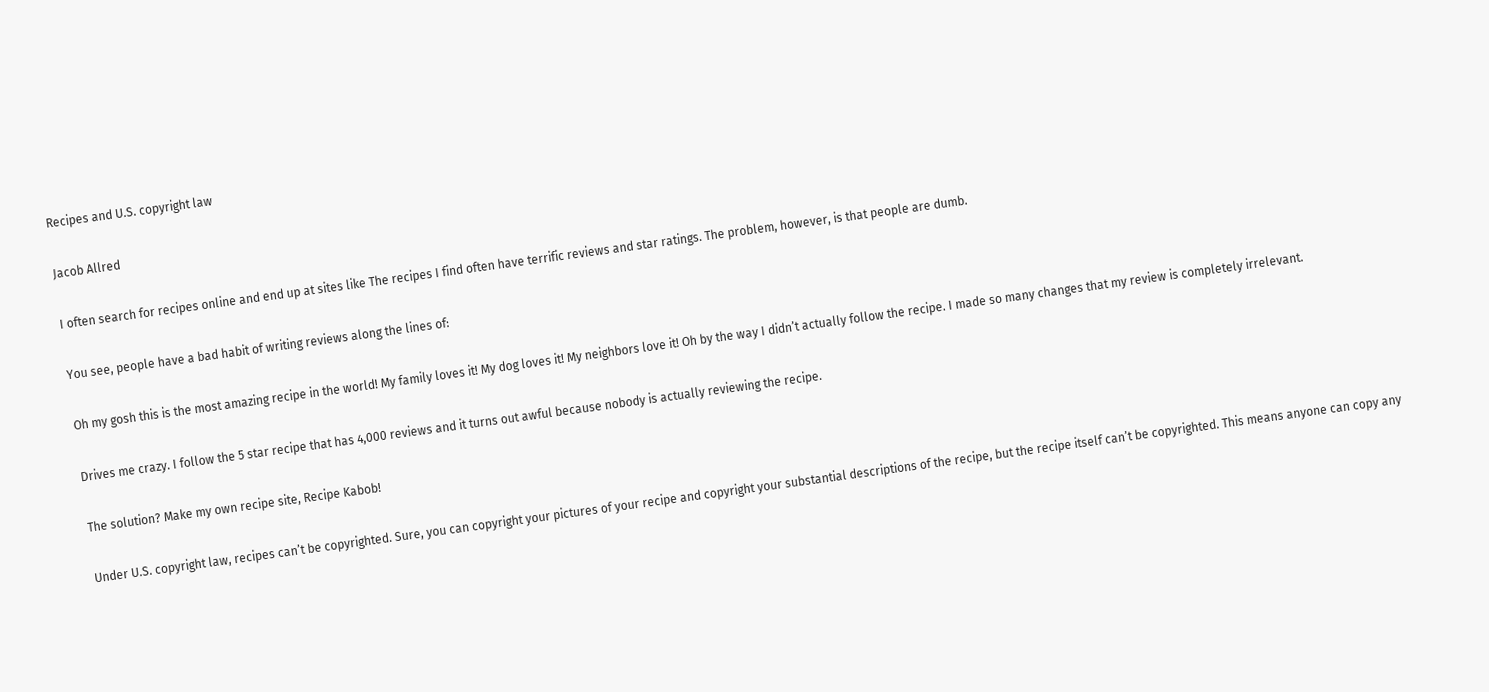Recipes and U.S. copyright law

Jacob Allred

I often search for recipes online and end up at sites like The recipes I find often have terrific reviews and star ratings. The problem, however, is that people are dumb.

You see, people have a bad habit of writing reviews along the lines of:

Oh my gosh this is the most amazing recipe in the world! My family loves it! My dog loves it! My neighbors love it! Oh by the way I didn’t actually follow the recipe. I made so many changes that my review is completely irrelevant.

Drives me crazy. I follow the 5 star recipe that has 4,000 reviews and it turns out awful because nobody is actually reviewing the recipe.

The solution? Make my own recipe site, Recipe Kabob!

Under U.S. copyright law, recipes can’t be copyrighted. Sure, you can copyright your pictures of your recipe and copyright your substantial descriptions of the recipe, but the recipe itself can’t be copyrighted. This means anyone can copy any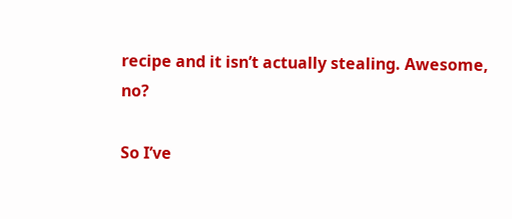recipe and it isn’t actually stealing. Awesome, no?

So I’ve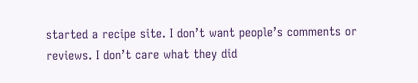started a recipe site. I don’t want people’s comments or reviews. I don’t care what they did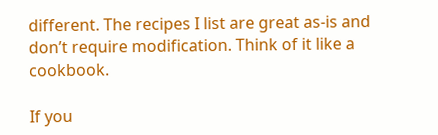different. The recipes I list are great as-is and don’t require modification. Think of it like a cookbook.

If you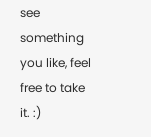see something you like, feel free to take it. :)